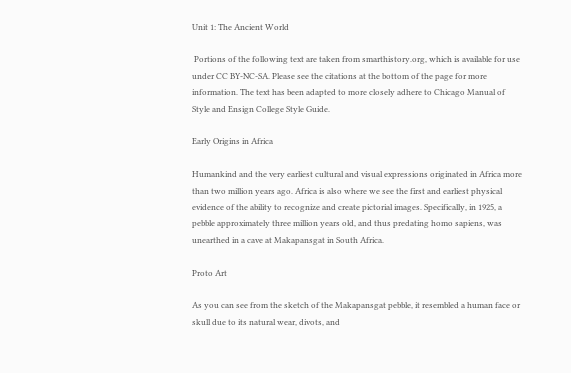Unit 1: The Ancient World

 Portions of the following text are taken from smarthistory.org, which is available for use under CC BY-NC-SA. Please see the citations at the bottom of the page for more information. The text has been adapted to more closely adhere to Chicago Manual of Style and Ensign College Style Guide.

Early Origins in Africa

Humankind and the very earliest cultural and visual expressions originated in Africa more than two million years ago. Africa is also where we see the first and earliest physical evidence of the ability to recognize and create pictorial images. Specifically, in 1925, a pebble approximately three million years old, and thus predating homo sapiens, was unearthed in a cave at Makapansgat in South Africa.

Proto Art

As you can see from the sketch of the Makapansgat pebble, it resembled a human face or skull due to its natural wear, divots, and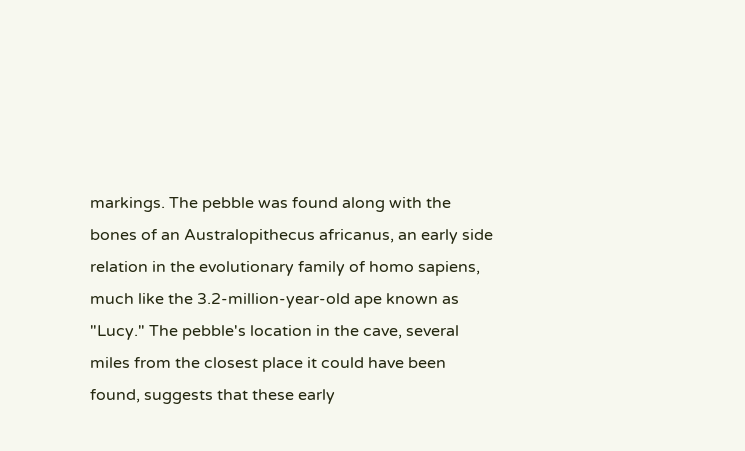markings. The pebble was found along with the bones of an Australopithecus africanus, an early side relation in the evolutionary family of homo sapiens, much like the 3.2-million-year-old ape known as "Lucy." The pebble's location in the cave, several miles from the closest place it could have been found, suggests that these early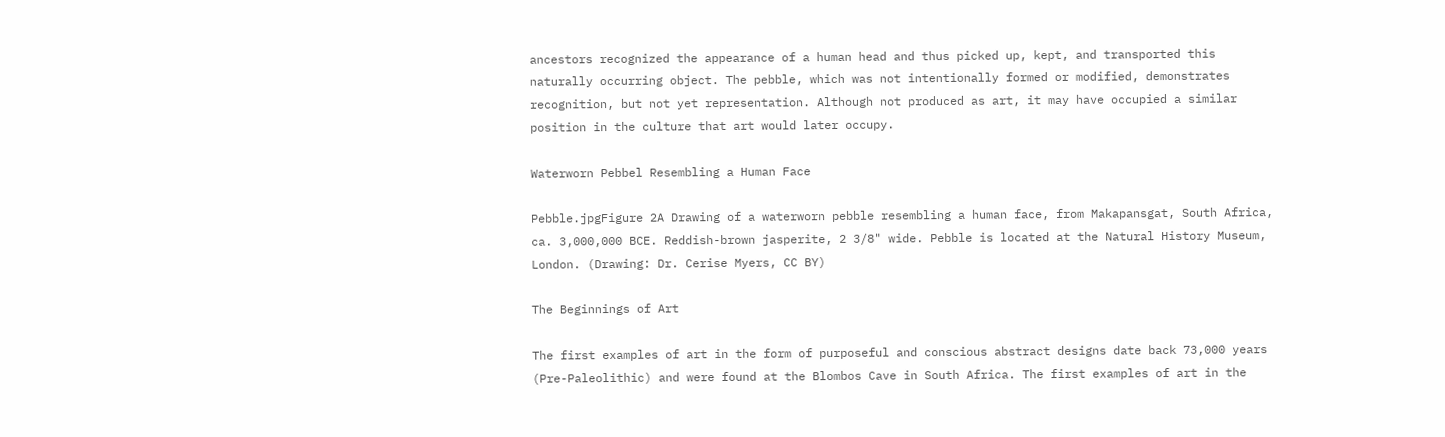ancestors recognized the appearance of a human head and thus picked up, kept, and transported this naturally occurring object. The pebble, which was not intentionally formed or modified, demonstrates recognition, but not yet representation. Although not produced as art, it may have occupied a similar position in the culture that art would later occupy.

Waterworn Pebbel Resembling a Human Face

Pebble.jpgFigure 2A Drawing of a waterworn pebble resembling a human face, from Makapansgat, South Africa, ca. 3,000,000 BCE. Reddish-brown jasperite, 2 3/8" wide. Pebble is located at the Natural History Museum, London. (Drawing: Dr. Cerise Myers, CC BY)

The Beginnings of Art

The first examples of art in the form of purposeful and conscious abstract designs date back 73,000 years (Pre-Paleolithic) and were found at the Blombos Cave in South Africa. The first examples of art in the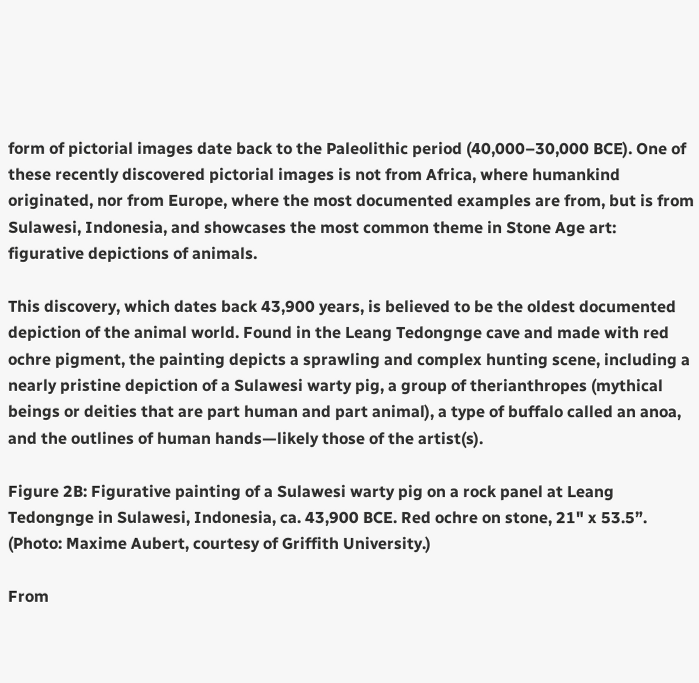form of pictorial images date back to the Paleolithic period (40,000–30,000 BCE). One of these recently discovered pictorial images is not from Africa, where humankind originated, nor from Europe, where the most documented examples are from, but is from Sulawesi, Indonesia, and showcases the most common theme in Stone Age art: figurative depictions of animals.

This discovery, which dates back 43,900 years, is believed to be the oldest documented depiction of the animal world. Found in the Leang Tedongnge cave and made with red ochre pigment, the painting depicts a sprawling and complex hunting scene, including a nearly pristine depiction of a Sulawesi warty pig, a group of therianthropes (mythical beings or deities that are part human and part animal), a type of buffalo called an anoa, and the outlines of human hands—likely those of the artist(s).

Figure 2B: Figurative painting of a Sulawesi warty pig on a rock panel at Leang Tedongnge in Sulawesi, Indonesia, ca. 43,900 BCE. Red ochre on stone, 21" x 53.5”. (Photo: Maxime Aubert, courtesy of Griffith University.)

From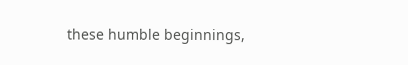these humble beginnings,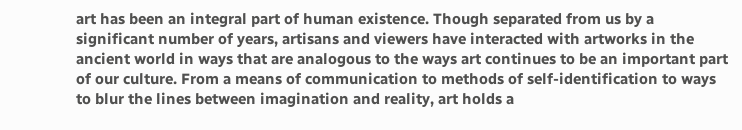art has been an integral part of human existence. Though separated from us by a significant number of years, artisans and viewers have interacted with artworks in the ancient world in ways that are analogous to the ways art continues to be an important part of our culture. From a means of communication to methods of self-identification to ways to blur the lines between imagination and reality, art holds a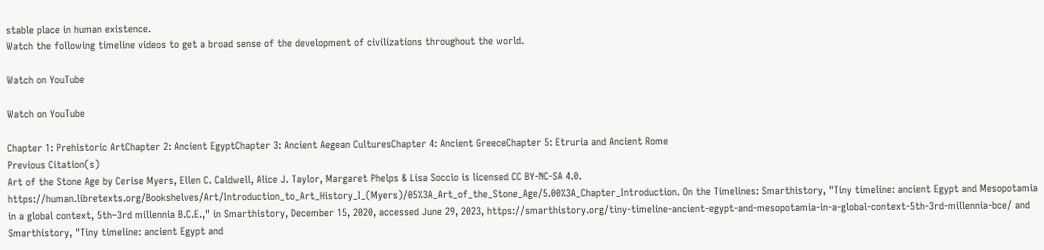stable place in human existence.
Watch the following timeline videos to get a broad sense of the development of civilizations throughout the world.

Watch on YouTube

Watch on YouTube

Chapter 1: Prehistoric ArtChapter 2: Ancient EgyptChapter 3: Ancient Aegean CulturesChapter 4: Ancient GreeceChapter 5: Etruria and Ancient Rome
Previous Citation(s)
Art of the Stone Age by Cerise Myers, Ellen C. Caldwell, Alice J. Taylor, Margaret Phelps & Lisa Soccio is licensed CC BY-NC-SA 4.0. https://human.libretexts.org/Bookshelves/Art/Introduction_to_Art_History_I_(Myers)/05%3A_Art_of_the_Stone_Age/5.00%3A_Chapter_Introduction. On the Timelines: Smarthistory, "Tiny timeline: ancient Egypt and Mesopotamia in a global context, 5th–3rd millennia B.C.E.," in Smarthistory, December 15, 2020, accessed June 29, 2023, https://smarthistory.org/tiny-timeline-ancient-egypt-and-mesopotamia-in-a-global-context-5th-3rd-millennia-bce/ and Smarthistory, "Tiny timeline: ancient Egypt and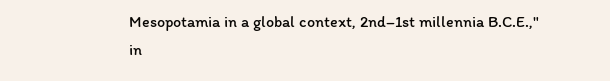Mesopotamia in a global context, 2nd–1st millennia B.C.E.," in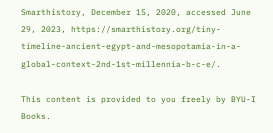Smarthistory, December 15, 2020, accessed June 29, 2023, https://smarthistory.org/tiny-timeline-ancient-egypt-and-mesopotamia-in-a-global-context-2nd-1st-millennia-b-c-e/.

This content is provided to you freely by BYU-I Books.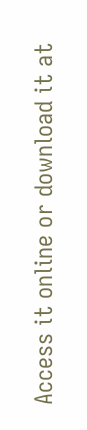Access it online or download it at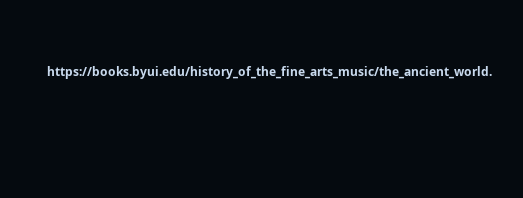https://books.byui.edu/history_of_the_fine_arts_music/the_ancient_world.